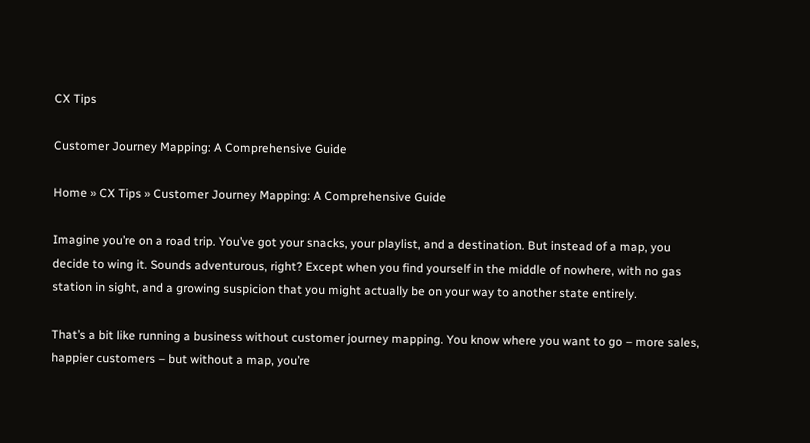CX Tips

Customer Journey Mapping: A Comprehensive Guide

Home » CX Tips » Customer Journey Mapping: A Comprehensive Guide

Imagine you’re on a road trip. You’ve got your snacks, your playlist, and a destination. But instead of a map, you decide to wing it. Sounds adventurous, right? Except when you find yourself in the middle of nowhere, with no gas station in sight, and a growing suspicion that you might actually be on your way to another state entirely.

That’s a bit like running a business without customer journey mapping. You know where you want to go – more sales, happier customers – but without a map, you’re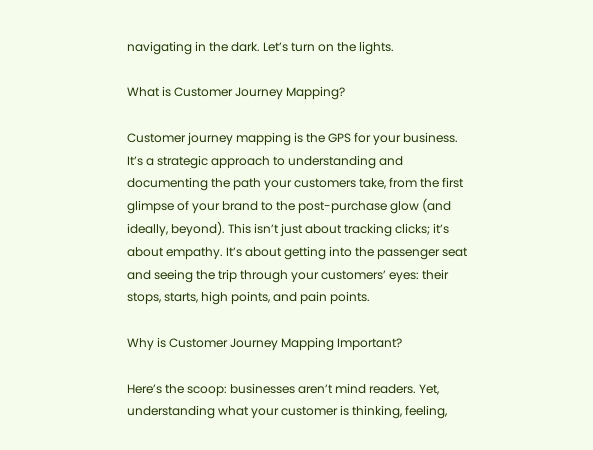navigating in the dark. Let’s turn on the lights.

What is Customer Journey Mapping?

Customer journey mapping is the GPS for your business. It’s a strategic approach to understanding and documenting the path your customers take, from the first glimpse of your brand to the post-purchase glow (and ideally, beyond). This isn’t just about tracking clicks; it’s about empathy. It’s about getting into the passenger seat and seeing the trip through your customers’ eyes: their stops, starts, high points, and pain points.

Why is Customer Journey Mapping Important?

Here’s the scoop: businesses aren’t mind readers. Yet, understanding what your customer is thinking, feeling,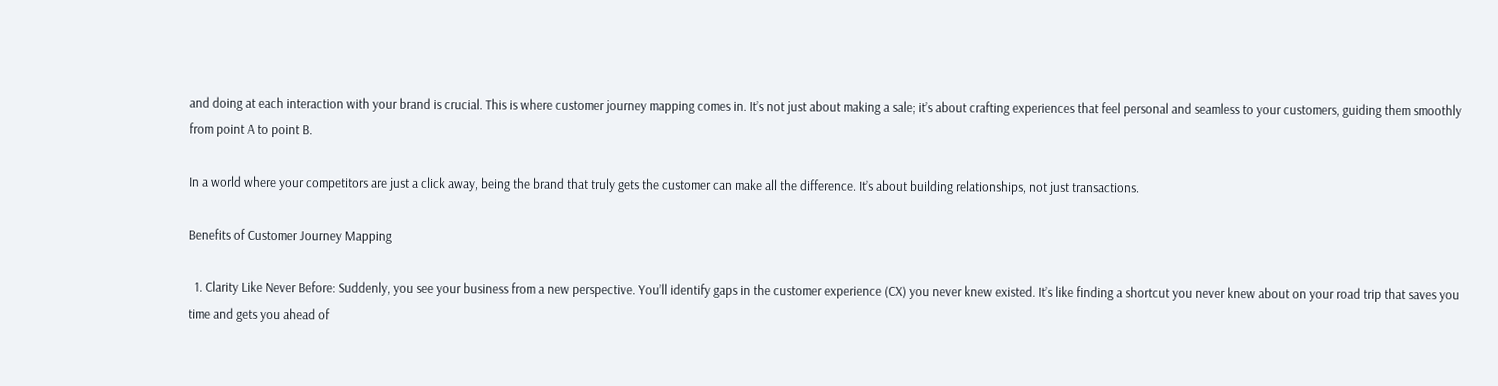and doing at each interaction with your brand is crucial. This is where customer journey mapping comes in. It’s not just about making a sale; it’s about crafting experiences that feel personal and seamless to your customers, guiding them smoothly from point A to point B.

In a world where your competitors are just a click away, being the brand that truly gets the customer can make all the difference. It’s about building relationships, not just transactions.

Benefits of Customer Journey Mapping

  1. Clarity Like Never Before: Suddenly, you see your business from a new perspective. You’ll identify gaps in the customer experience (CX) you never knew existed. It’s like finding a shortcut you never knew about on your road trip that saves you time and gets you ahead of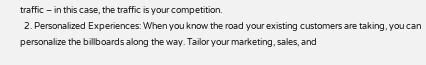traffic – in this case, the traffic is your competition.
  2. Personalized Experiences: When you know the road your existing customers are taking, you can personalize the billboards along the way. Tailor your marketing, sales, and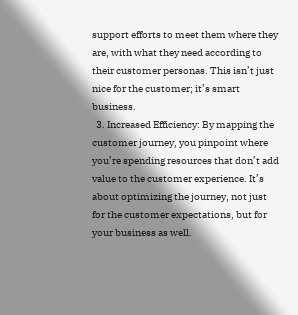support efforts to meet them where they are, with what they need according to their customer personas. This isn’t just nice for the customer; it’s smart business.
  3. Increased Efficiency: By mapping the customer journey, you pinpoint where you’re spending resources that don’t add value to the customer experience. It’s about optimizing the journey, not just for the customer expectations, but for your business as well.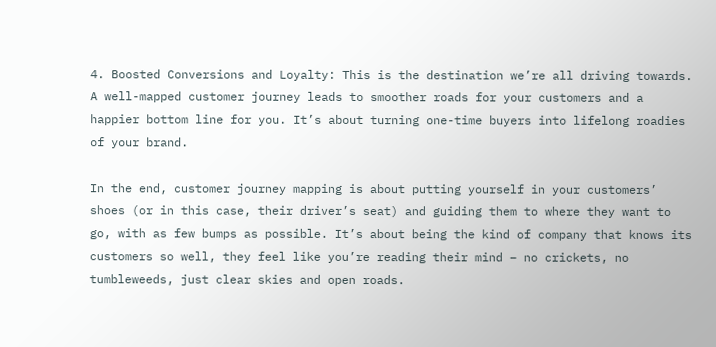4. Boosted Conversions and Loyalty: This is the destination we’re all driving towards. A well-mapped customer journey leads to smoother roads for your customers and a happier bottom line for you. It’s about turning one-time buyers into lifelong roadies of your brand.

In the end, customer journey mapping is about putting yourself in your customers’ shoes (or in this case, their driver’s seat) and guiding them to where they want to go, with as few bumps as possible. It’s about being the kind of company that knows its customers so well, they feel like you’re reading their mind – no crickets, no tumbleweeds, just clear skies and open roads.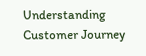Understanding Customer Journey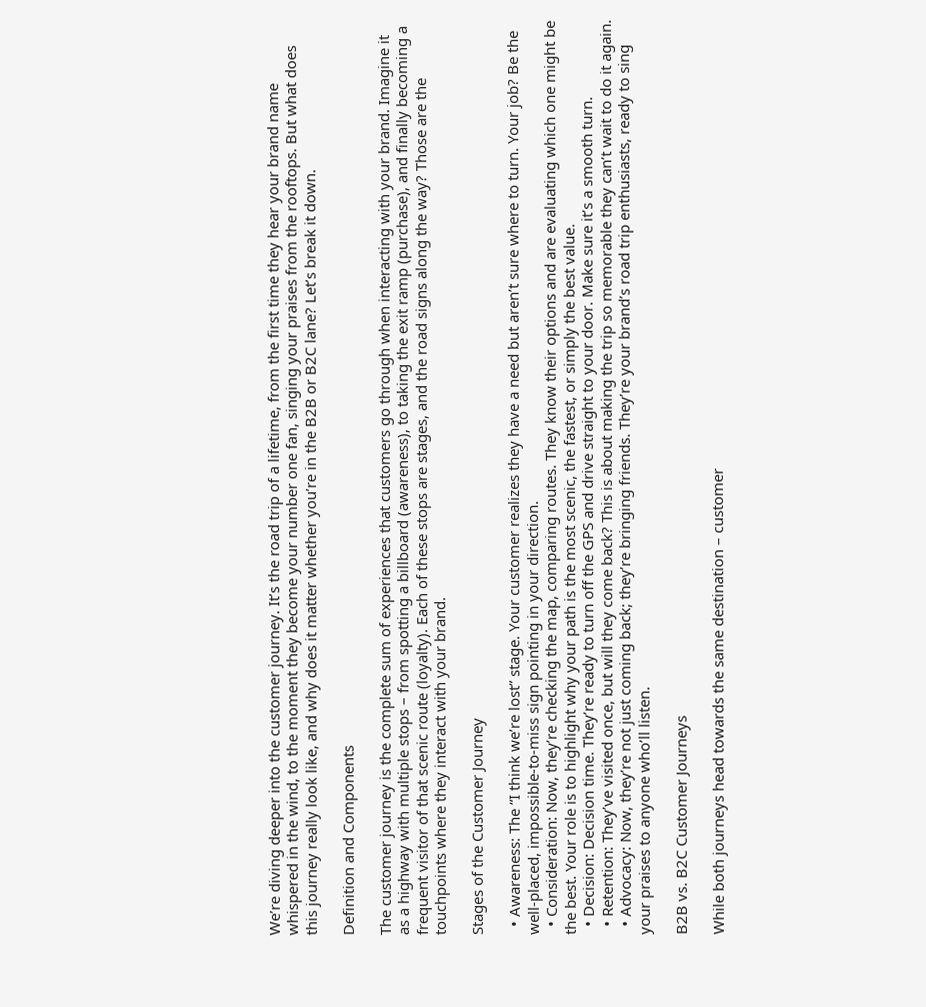We’re diving deeper into the customer journey. It’s the road trip of a lifetime, from the first time they hear your brand name whispered in the wind, to the moment they become your number one fan, singing your praises from the rooftops. But what does this journey really look like, and why does it matter whether you’re in the B2B or B2C lane? Let’s break it down.

Definition and Components

The customer journey is the complete sum of experiences that customers go through when interacting with your brand. Imagine it as a highway with multiple stops – from spotting a billboard (awareness), to taking the exit ramp (purchase), and finally becoming a frequent visitor of that scenic route (loyalty). Each of these stops are stages, and the road signs along the way? Those are the touchpoints where they interact with your brand.

Stages of the Customer Journey

  • Awareness: The “I think we’re lost” stage. Your customer realizes they have a need but aren’t sure where to turn. Your job? Be the well-placed, impossible-to-miss sign pointing in your direction.
  • Consideration: Now, they’re checking the map, comparing routes. They know their options and are evaluating which one might be the best. Your role is to highlight why your path is the most scenic, the fastest, or simply the best value.
  • Decision: Decision time. They’re ready to turn off the GPS and drive straight to your door. Make sure it’s a smooth turn.
  • Retention: They’ve visited once, but will they come back? This is about making the trip so memorable they can’t wait to do it again.
  • Advocacy: Now, they’re not just coming back; they’re bringing friends. They’re your brand’s road trip enthusiasts, ready to sing your praises to anyone who’ll listen.

B2B vs. B2C Customer Journeys

While both journeys head towards the same destination – customer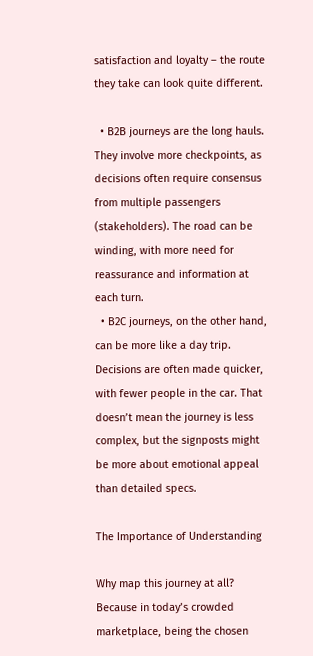satisfaction and loyalty – the route they take can look quite different.

  • B2B journeys are the long hauls. They involve more checkpoints, as decisions often require consensus from multiple passengers (stakeholders). The road can be winding, with more need for reassurance and information at each turn.
  • B2C journeys, on the other hand, can be more like a day trip. Decisions are often made quicker, with fewer people in the car. That doesn’t mean the journey is less complex, but the signposts might be more about emotional appeal than detailed specs.

The Importance of Understanding

Why map this journey at all? Because in today’s crowded marketplace, being the chosen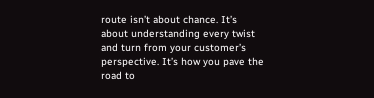route isn’t about chance. It’s about understanding every twist and turn from your customer’s perspective. It’s how you pave the road to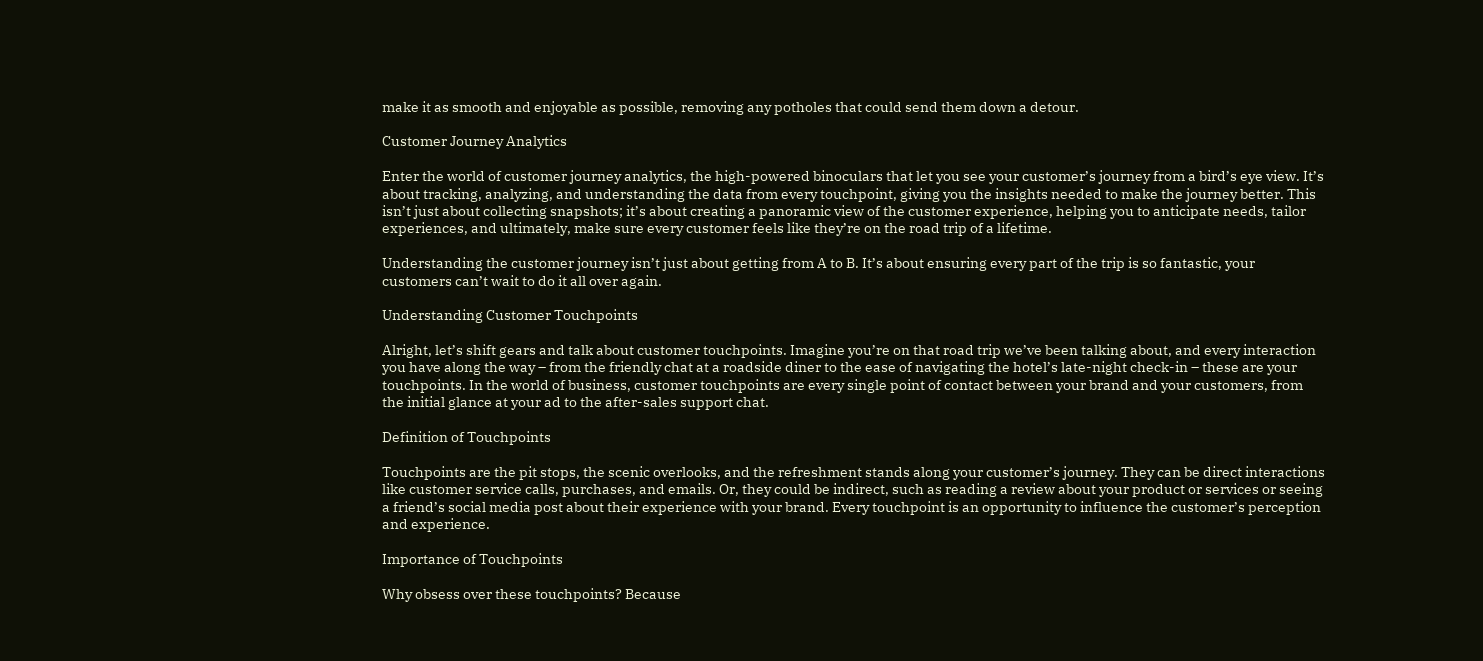make it as smooth and enjoyable as possible, removing any potholes that could send them down a detour.

Customer Journey Analytics

Enter the world of customer journey analytics, the high-powered binoculars that let you see your customer’s journey from a bird’s eye view. It’s about tracking, analyzing, and understanding the data from every touchpoint, giving you the insights needed to make the journey better. This isn’t just about collecting snapshots; it’s about creating a panoramic view of the customer experience, helping you to anticipate needs, tailor experiences, and ultimately, make sure every customer feels like they’re on the road trip of a lifetime.

Understanding the customer journey isn’t just about getting from A to B. It’s about ensuring every part of the trip is so fantastic, your customers can’t wait to do it all over again.

Understanding Customer Touchpoints

Alright, let’s shift gears and talk about customer touchpoints. Imagine you’re on that road trip we’ve been talking about, and every interaction you have along the way – from the friendly chat at a roadside diner to the ease of navigating the hotel’s late-night check-in – these are your touchpoints. In the world of business, customer touchpoints are every single point of contact between your brand and your customers, from the initial glance at your ad to the after-sales support chat.

Definition of Touchpoints

Touchpoints are the pit stops, the scenic overlooks, and the refreshment stands along your customer’s journey. They can be direct interactions like customer service calls, purchases, and emails. Or, they could be indirect, such as reading a review about your product or services or seeing a friend’s social media post about their experience with your brand. Every touchpoint is an opportunity to influence the customer’s perception and experience.

Importance of Touchpoints

Why obsess over these touchpoints? Because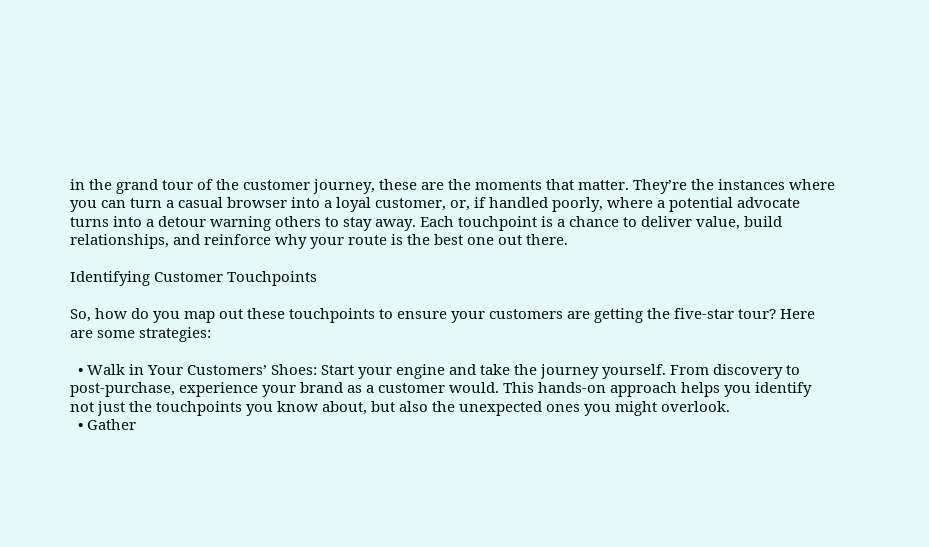in the grand tour of the customer journey, these are the moments that matter. They’re the instances where you can turn a casual browser into a loyal customer, or, if handled poorly, where a potential advocate turns into a detour warning others to stay away. Each touchpoint is a chance to deliver value, build relationships, and reinforce why your route is the best one out there.

Identifying Customer Touchpoints

So, how do you map out these touchpoints to ensure your customers are getting the five-star tour? Here are some strategies:

  • Walk in Your Customers’ Shoes: Start your engine and take the journey yourself. From discovery to post-purchase, experience your brand as a customer would. This hands-on approach helps you identify not just the touchpoints you know about, but also the unexpected ones you might overlook.
  • Gather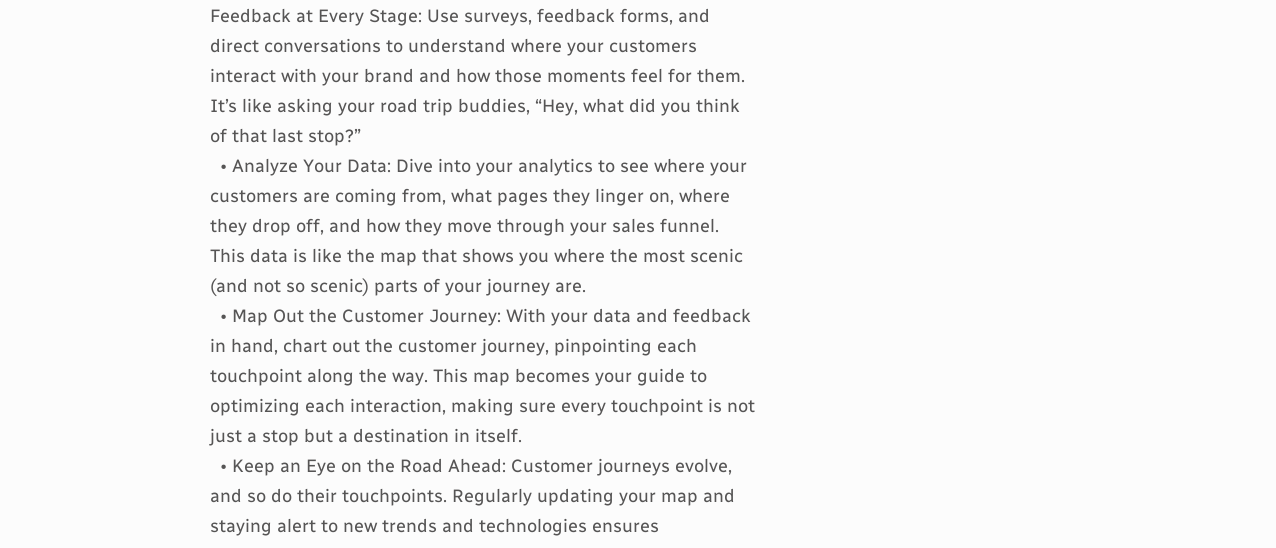Feedback at Every Stage: Use surveys, feedback forms, and direct conversations to understand where your customers interact with your brand and how those moments feel for them. It’s like asking your road trip buddies, “Hey, what did you think of that last stop?”
  • Analyze Your Data: Dive into your analytics to see where your customers are coming from, what pages they linger on, where they drop off, and how they move through your sales funnel. This data is like the map that shows you where the most scenic (and not so scenic) parts of your journey are.
  • Map Out the Customer Journey: With your data and feedback in hand, chart out the customer journey, pinpointing each touchpoint along the way. This map becomes your guide to optimizing each interaction, making sure every touchpoint is not just a stop but a destination in itself.
  • Keep an Eye on the Road Ahead: Customer journeys evolve, and so do their touchpoints. Regularly updating your map and staying alert to new trends and technologies ensures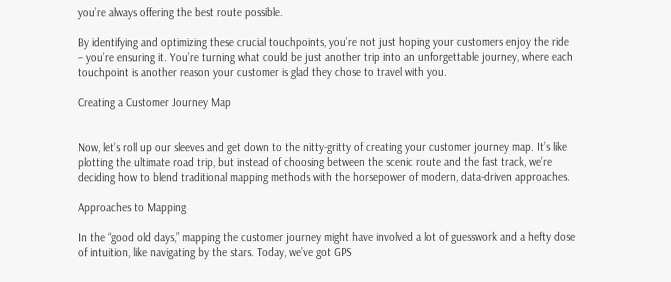you’re always offering the best route possible.

By identifying and optimizing these crucial touchpoints, you’re not just hoping your customers enjoy the ride – you’re ensuring it. You’re turning what could be just another trip into an unforgettable journey, where each touchpoint is another reason your customer is glad they chose to travel with you.

Creating a Customer Journey Map


Now, let’s roll up our sleeves and get down to the nitty-gritty of creating your customer journey map. It’s like plotting the ultimate road trip, but instead of choosing between the scenic route and the fast track, we’re deciding how to blend traditional mapping methods with the horsepower of modern, data-driven approaches.

Approaches to Mapping

In the “good old days,” mapping the customer journey might have involved a lot of guesswork and a hefty dose of intuition, like navigating by the stars. Today, we’ve got GPS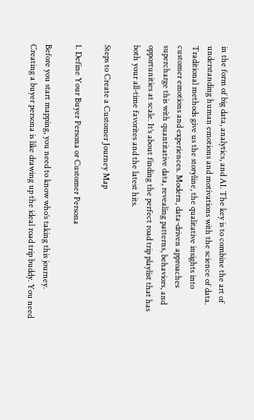in the form of big data, analytics, and AI. The key is to combine the art of understanding human emotions and motivations with the science of data. Traditional methods give us the storyline, the qualitative insights into customer emotions and experiences. Modern, data-driven approaches supercharge this with quantitative data, revealing patterns, behaviors, and opportunities at scale. It’s about finding the perfect road trip playlist that has both your all-time favorites and the latest hits.

Steps to Create a Customer Journey Map

1. Define Your Buyer Persona or Customer Persona

Before you start mapping, you need to know who’s taking this journey. Creating a buyer persona is like drawing up the ideal road trip buddy. You need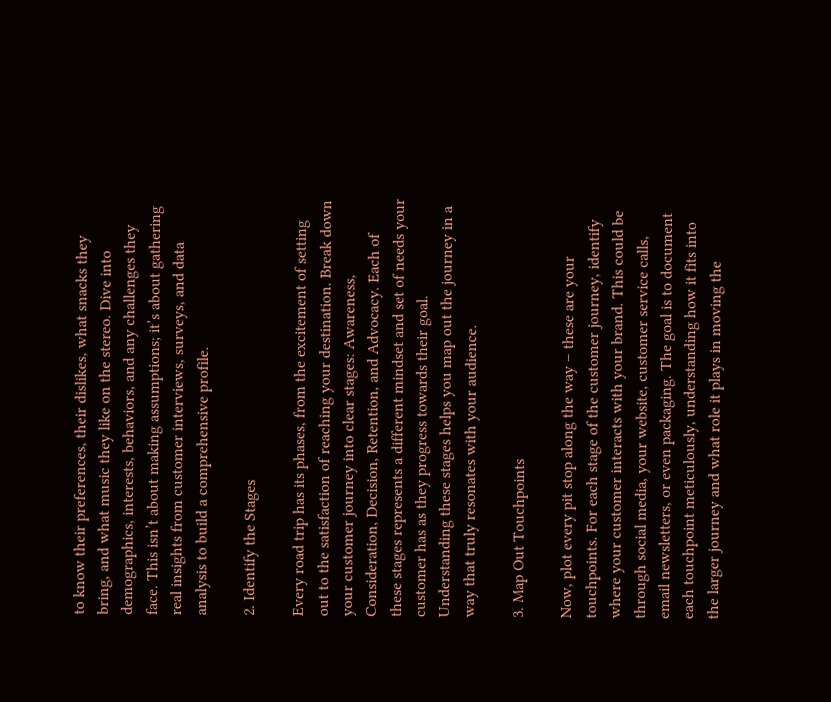to know their preferences, their dislikes, what snacks they bring, and what music they like on the stereo. Dive into demographics, interests, behaviors, and any challenges they face. This isn’t about making assumptions; it’s about gathering real insights from customer interviews, surveys, and data analysis to build a comprehensive profile.

2. Identify the Stages

Every road trip has its phases, from the excitement of setting out to the satisfaction of reaching your destination. Break down your customer journey into clear stages: Awareness, Consideration, Decision, Retention, and Advocacy. Each of these stages represents a different mindset and set of needs your customer has as they progress towards their goal. Understanding these stages helps you map out the journey in a way that truly resonates with your audience.

3. Map Out Touchpoints

Now, plot every pit stop along the way – these are your touchpoints. For each stage of the customer journey, identify where your customer interacts with your brand. This could be through social media, your website, customer service calls, email newsletters, or even packaging. The goal is to document each touchpoint meticulously, understanding how it fits into the larger journey and what role it plays in moving the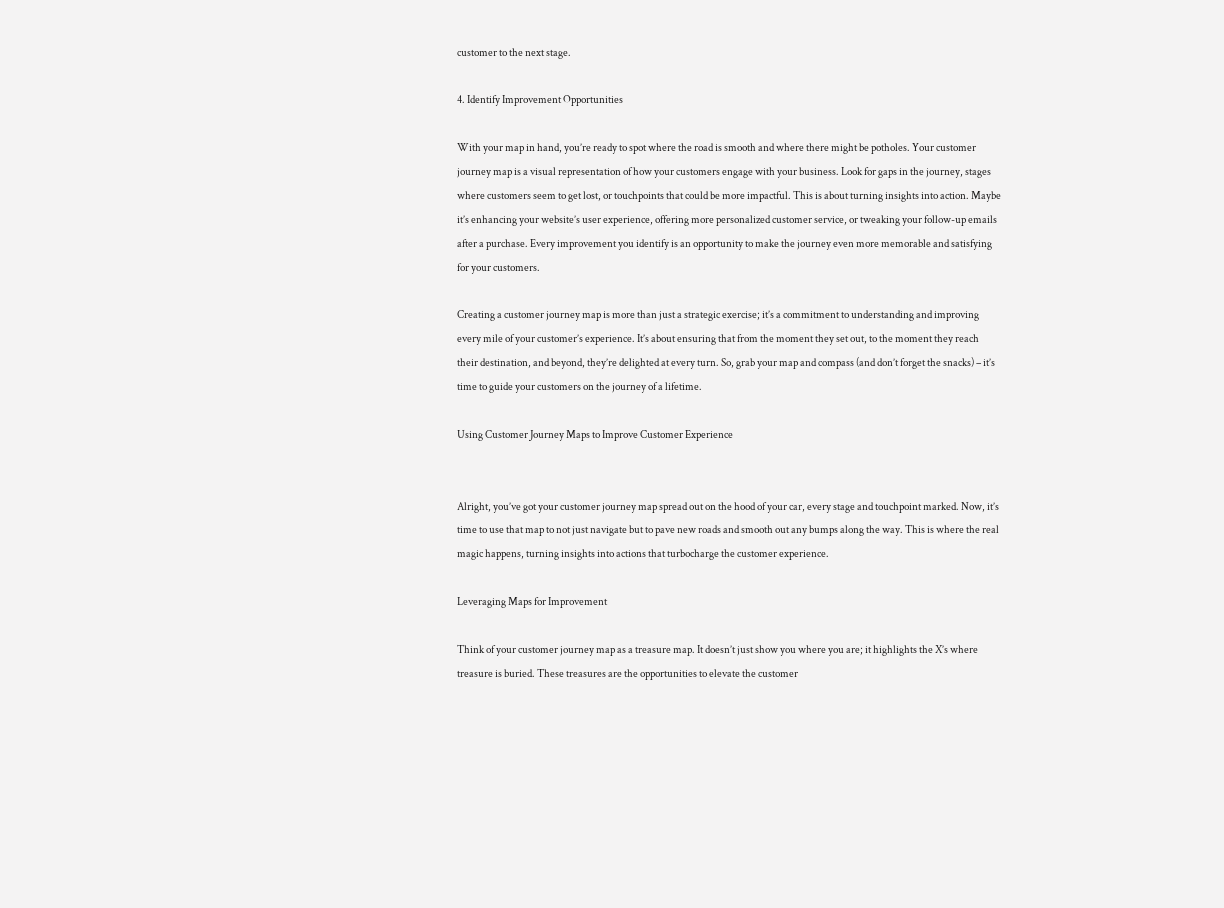customer to the next stage.

4. Identify Improvement Opportunities

With your map in hand, you’re ready to spot where the road is smooth and where there might be potholes. Your customer journey map is a visual representation of how your customers engage with your business. Look for gaps in the journey, stages where customers seem to get lost, or touchpoints that could be more impactful. This is about turning insights into action. Maybe it’s enhancing your website’s user experience, offering more personalized customer service, or tweaking your follow-up emails after a purchase. Every improvement you identify is an opportunity to make the journey even more memorable and satisfying for your customers.

Creating a customer journey map is more than just a strategic exercise; it’s a commitment to understanding and improving every mile of your customer’s experience. It’s about ensuring that from the moment they set out, to the moment they reach their destination, and beyond, they’re delighted at every turn. So, grab your map and compass (and don’t forget the snacks) – it’s time to guide your customers on the journey of a lifetime.

Using Customer Journey Maps to Improve Customer Experience


Alright, you’ve got your customer journey map spread out on the hood of your car, every stage and touchpoint marked. Now, it’s time to use that map to not just navigate but to pave new roads and smooth out any bumps along the way. This is where the real magic happens, turning insights into actions that turbocharge the customer experience.

Leveraging Maps for Improvement

Think of your customer journey map as a treasure map. It doesn’t just show you where you are; it highlights the X’s where treasure is buried. These treasures are the opportunities to elevate the customer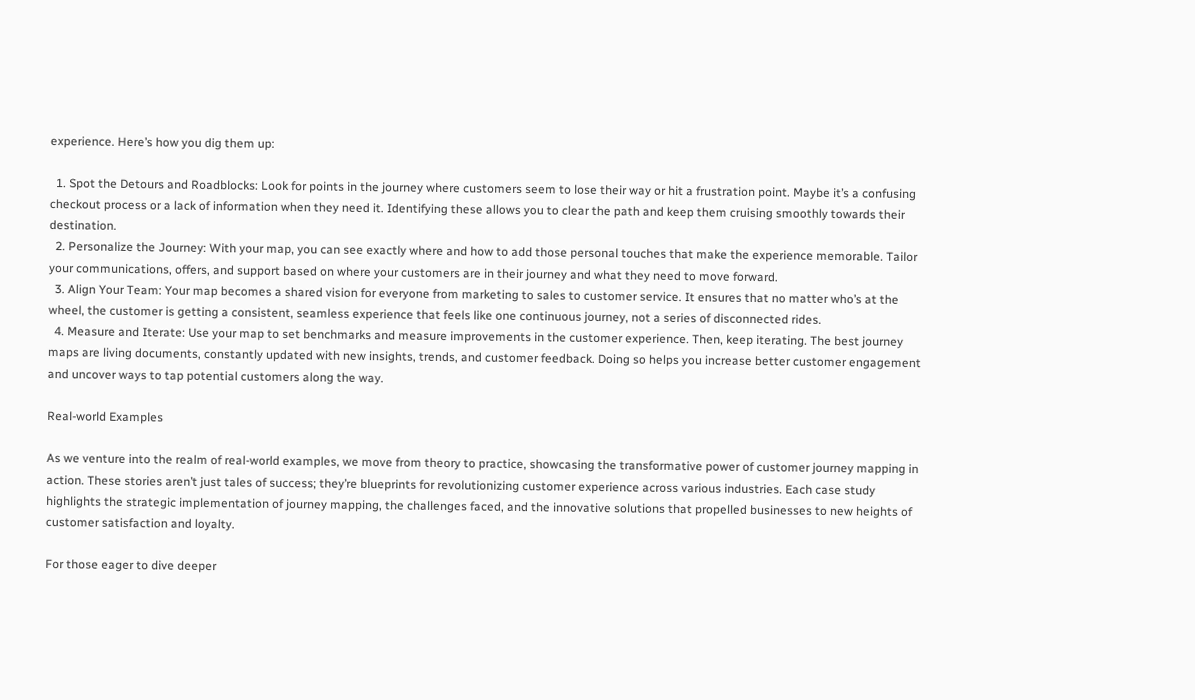experience. Here’s how you dig them up:

  1. Spot the Detours and Roadblocks: Look for points in the journey where customers seem to lose their way or hit a frustration point. Maybe it’s a confusing checkout process or a lack of information when they need it. Identifying these allows you to clear the path and keep them cruising smoothly towards their destination.
  2. Personalize the Journey: With your map, you can see exactly where and how to add those personal touches that make the experience memorable. Tailor your communications, offers, and support based on where your customers are in their journey and what they need to move forward.
  3. Align Your Team: Your map becomes a shared vision for everyone from marketing to sales to customer service. It ensures that no matter who’s at the wheel, the customer is getting a consistent, seamless experience that feels like one continuous journey, not a series of disconnected rides.
  4. Measure and Iterate: Use your map to set benchmarks and measure improvements in the customer experience. Then, keep iterating. The best journey maps are living documents, constantly updated with new insights, trends, and customer feedback. Doing so helps you increase better customer engagement and uncover ways to tap potential customers along the way.

Real-world Examples

As we venture into the realm of real-world examples, we move from theory to practice, showcasing the transformative power of customer journey mapping in action. These stories aren’t just tales of success; they’re blueprints for revolutionizing customer experience across various industries. Each case study highlights the strategic implementation of journey mapping, the challenges faced, and the innovative solutions that propelled businesses to new heights of customer satisfaction and loyalty.

For those eager to dive deeper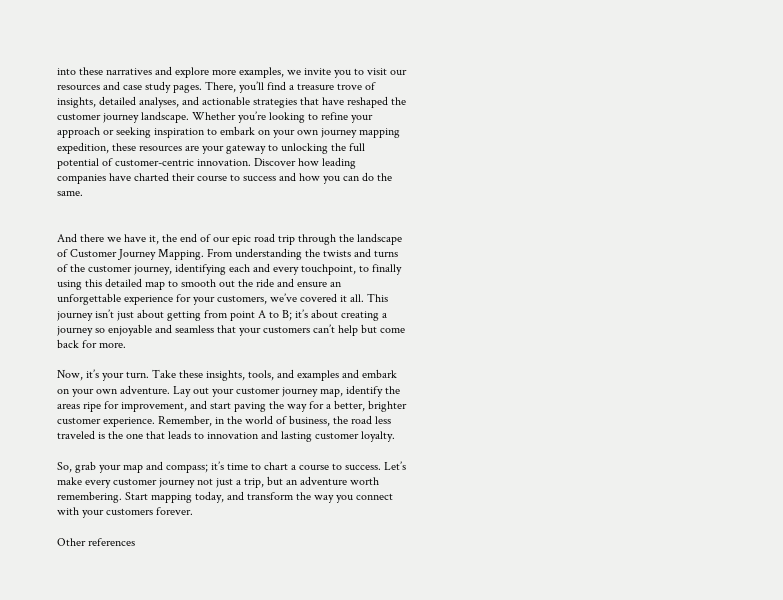into these narratives and explore more examples, we invite you to visit our resources and case study pages. There, you’ll find a treasure trove of insights, detailed analyses, and actionable strategies that have reshaped the customer journey landscape. Whether you’re looking to refine your approach or seeking inspiration to embark on your own journey mapping expedition, these resources are your gateway to unlocking the full potential of customer-centric innovation. Discover how leading companies have charted their course to success and how you can do the same.


And there we have it, the end of our epic road trip through the landscape of Customer Journey Mapping. From understanding the twists and turns of the customer journey, identifying each and every touchpoint, to finally using this detailed map to smooth out the ride and ensure an unforgettable experience for your customers, we’ve covered it all. This journey isn’t just about getting from point A to B; it’s about creating a journey so enjoyable and seamless that your customers can’t help but come back for more.

Now, it’s your turn. Take these insights, tools, and examples and embark on your own adventure. Lay out your customer journey map, identify the areas ripe for improvement, and start paving the way for a better, brighter customer experience. Remember, in the world of business, the road less traveled is the one that leads to innovation and lasting customer loyalty.

So, grab your map and compass; it’s time to chart a course to success. Let’s make every customer journey not just a trip, but an adventure worth remembering. Start mapping today, and transform the way you connect with your customers forever.

Other references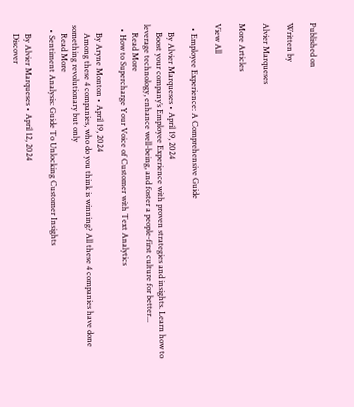Published on

Written by

Alvier Marqueses

More Articles

View All

  • Employee Experience: A Comprehensive Guide

    By Alvier Marqueses • April 19, 2024
    Boost your company’s Employee Experience with proven strategies and insights. Learn how to leverage technology, enhance well-being, and foster a people-first culture for better...
    Read More
  • How to Supercharge Your Voice of Customer with Text Analytics

    By Aryne Monton • April 19, 2024
    Among these 4 companies, who do you think is winning? All these 4 companies have done something revolutionary but only
    Read More
  • Sentiment Analysis: Guide To Unlocking Customer Insights

    By Alvier Marqueses • April 12, 2024
    Discover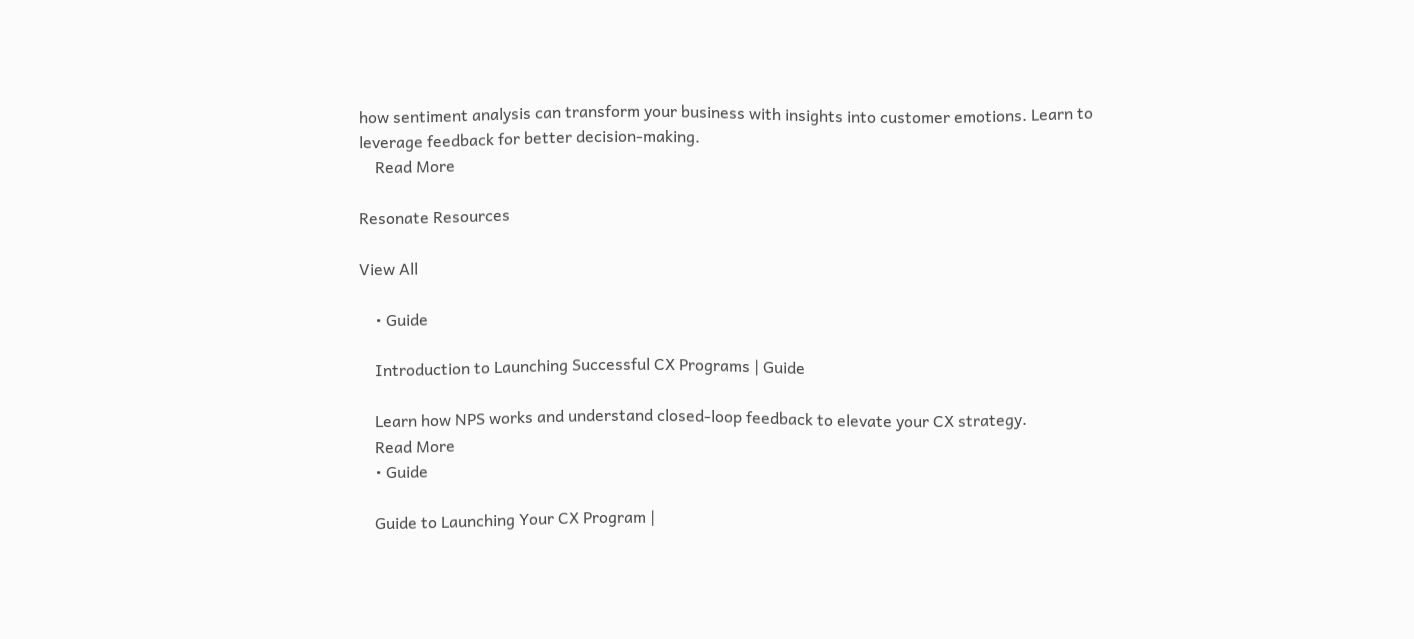how sentiment analysis can transform your business with insights into customer emotions. Learn to leverage feedback for better decision-making.
    Read More

Resonate Resources

View All

    • Guide

    Introduction to Launching Successful CX Programs | Guide

    Learn how NPS works and understand closed-loop feedback to elevate your CX strategy.
    Read More
    • Guide

    Guide to Launching Your CX Program |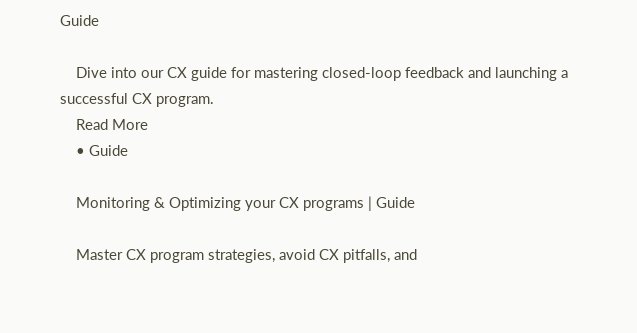Guide

    Dive into our CX guide for mastering closed-loop feedback and launching a successful CX program.
    Read More
    • Guide

    Monitoring & Optimizing your CX programs | Guide

    Master CX program strategies, avoid CX pitfalls, and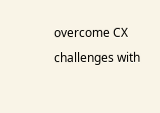overcome CX challenges with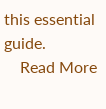this essential guide.
    Read More